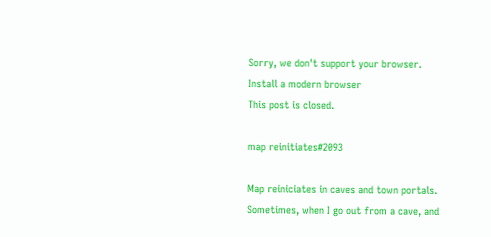Sorry, we don't support your browser.  Install a modern browser
This post is closed.

map reinitiates#2093

Map reiniciates in caves and town portals.
Sometimes, when I go out from a cave, and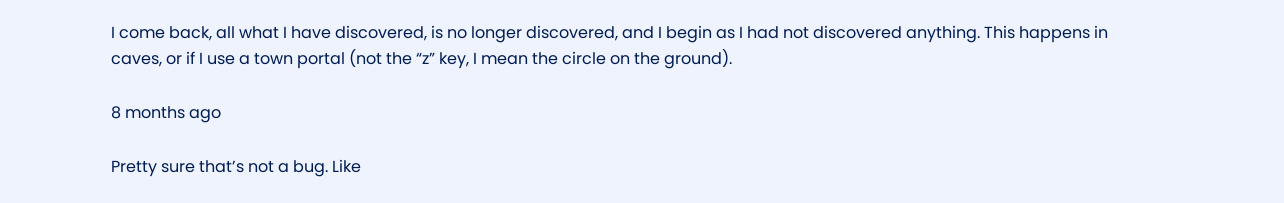I come back, all what I have discovered, is no longer discovered, and I begin as I had not discovered anything. This happens in caves, or if I use a town portal (not the “z” key, I mean the circle on the ground).

8 months ago

Pretty sure that’s not a bug. Like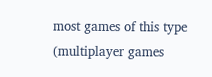most games of this type (multiplayer games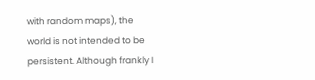with random maps), the world is not intended to be persistent. Although frankly I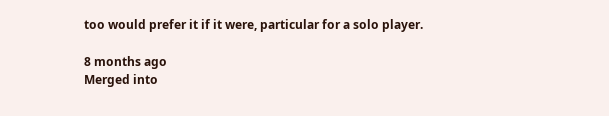too would prefer it if it were, particular for a solo player.

8 months ago
Merged into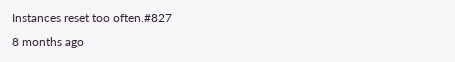Instances reset too often.#827
8 months ago